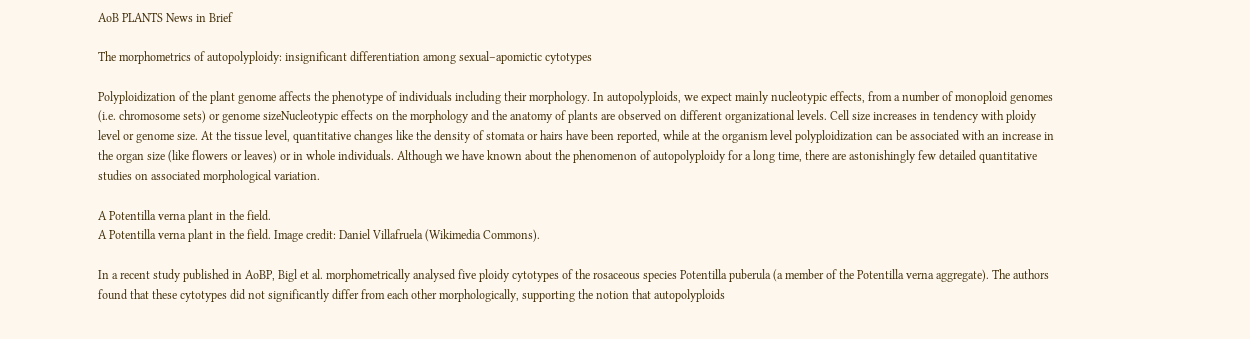AoB PLANTS News in Brief

The morphometrics of autopolyploidy: insignificant differentiation among sexual–apomictic cytotypes

Polyploidization of the plant genome affects the phenotype of individuals including their morphology. In autopolyploids, we expect mainly nucleotypic effects, from a number of monoploid genomes (i.e. chromosome sets) or genome sizeNucleotypic effects on the morphology and the anatomy of plants are observed on different organizational levels. Cell size increases in tendency with ploidy level or genome size. At the tissue level, quantitative changes like the density of stomata or hairs have been reported, while at the organism level polyploidization can be associated with an increase in the organ size (like flowers or leaves) or in whole individuals. Although we have known about the phenomenon of autopolyploidy for a long time, there are astonishingly few detailed quantitative studies on associated morphological variation.

A Potentilla verna plant in the field.
A Potentilla verna plant in the field. Image credit: Daniel Villafruela (Wikimedia Commons).

In a recent study published in AoBP, Bigl et al. morphometrically analysed five ploidy cytotypes of the rosaceous species Potentilla puberula (a member of the Potentilla verna aggregate). The authors found that these cytotypes did not significantly differ from each other morphologically, supporting the notion that autopolyploids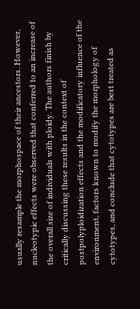usually resample the morphospace of their ancestors. However, nucleotypic effects were observed that conferred to an increase of the overall size of individuals with ploidy. The authors finish by critically discussing these results in the context of postpolyploidization effects and the modificatory influence of the environment, factors known to modify the morphology of cytotypes, and conclude that cytotypes are best treated as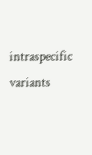intraspecific variants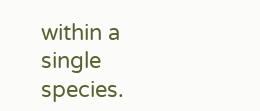within a single species.